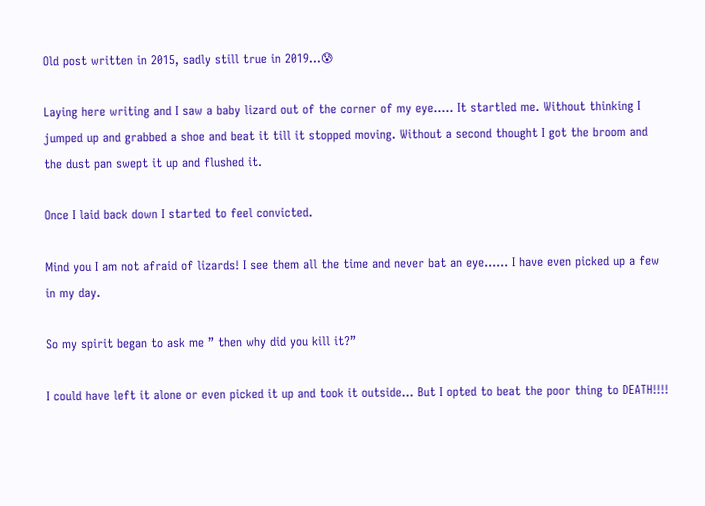Old post written in 2015, sadly still true in 2019…😰

Laying here writing and I saw a baby lizard out of the corner of my eye….. It startled me. Without thinking I jumped up and grabbed a shoe and beat it till it stopped moving. Without a second thought I got the broom and the dust pan swept it up and flushed it.

Once I laid back down I started to feel convicted.

Mind you I am not afraid of lizards! I see them all the time and never bat an eye…… I have even picked up a few in my day.

So my spirit began to ask me ” then why did you kill it?”

I could have left it alone or even picked it up and took it outside… But I opted to beat the poor thing to DEATH!!!!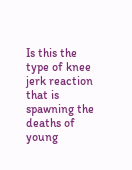Is this the type of knee jerk reaction that is spawning the deaths of young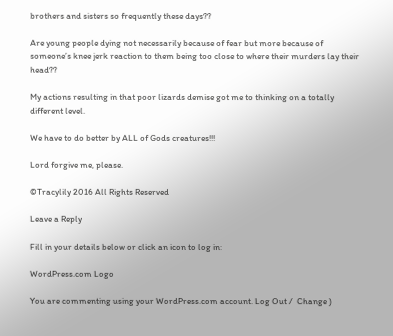brothers and sisters so frequently these days??

Are young people dying not necessarily because of fear but more because of someone’s knee jerk reaction to them being too close to where their murders lay their head??

My actions resulting in that poor lizards demise got me to thinking on a totally different level.

We have to do better by ALL of Gods creatures!!!

Lord forgive me, please.

©Tracylily 2016 All Rights Reserved

Leave a Reply

Fill in your details below or click an icon to log in:

WordPress.com Logo

You are commenting using your WordPress.com account. Log Out /  Change )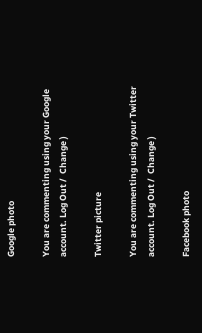Google photo

You are commenting using your Google account. Log Out /  Change )

Twitter picture

You are commenting using your Twitter account. Log Out /  Change )

Facebook photo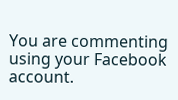You are commenting using your Facebook account.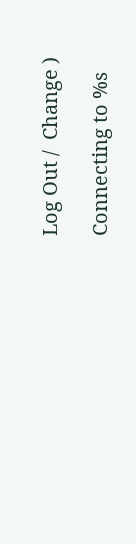Log Out /  Change )

Connecting to %s